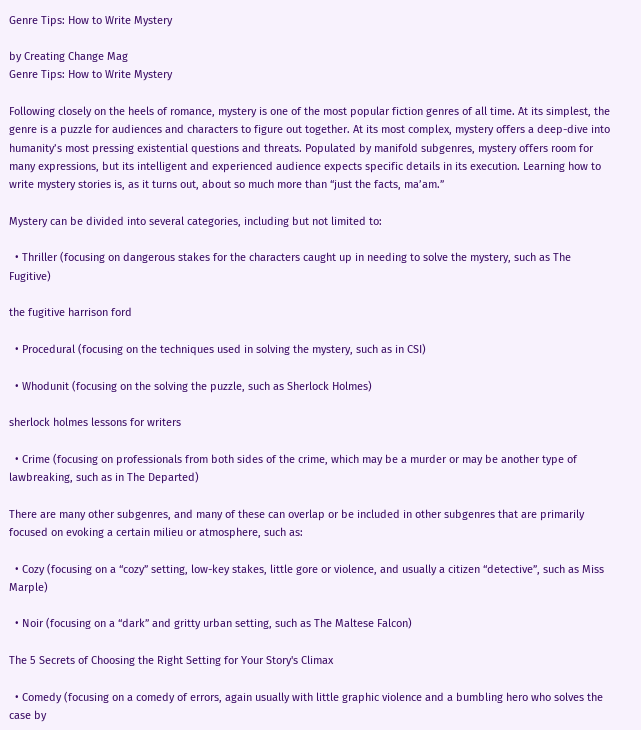Genre Tips: How to Write Mystery

by Creating Change Mag
Genre Tips: How to Write Mystery

Following closely on the heels of romance, mystery is one of the most popular fiction genres of all time. At its simplest, the genre is a puzzle for audiences and characters to figure out together. At its most complex, mystery offers a deep-dive into humanity’s most pressing existential questions and threats. Populated by manifold subgenres, mystery offers room for many expressions, but its intelligent and experienced audience expects specific details in its execution. Learning how to write mystery stories is, as it turns out, about so much more than “just the facts, ma’am.”

Mystery can be divided into several categories, including but not limited to:

  • Thriller (focusing on dangerous stakes for the characters caught up in needing to solve the mystery, such as The Fugitive)

the fugitive harrison ford

  • Procedural (focusing on the techniques used in solving the mystery, such as in CSI)

  • Whodunit (focusing on the solving the puzzle, such as Sherlock Holmes)

sherlock holmes lessons for writers

  • Crime (focusing on professionals from both sides of the crime, which may be a murder or may be another type of lawbreaking, such as in The Departed)

There are many other subgenres, and many of these can overlap or be included in other subgenres that are primarily focused on evoking a certain milieu or atmosphere, such as:

  • Cozy (focusing on a “cozy” setting, low-key stakes, little gore or violence, and usually a citizen “detective”, such as Miss Marple)

  • Noir (focusing on a “dark” and gritty urban setting, such as The Maltese Falcon)

The 5 Secrets of Choosing the Right Setting for Your Story's Climax

  • Comedy (focusing on a comedy of errors, again usually with little graphic violence and a bumbling hero who solves the case by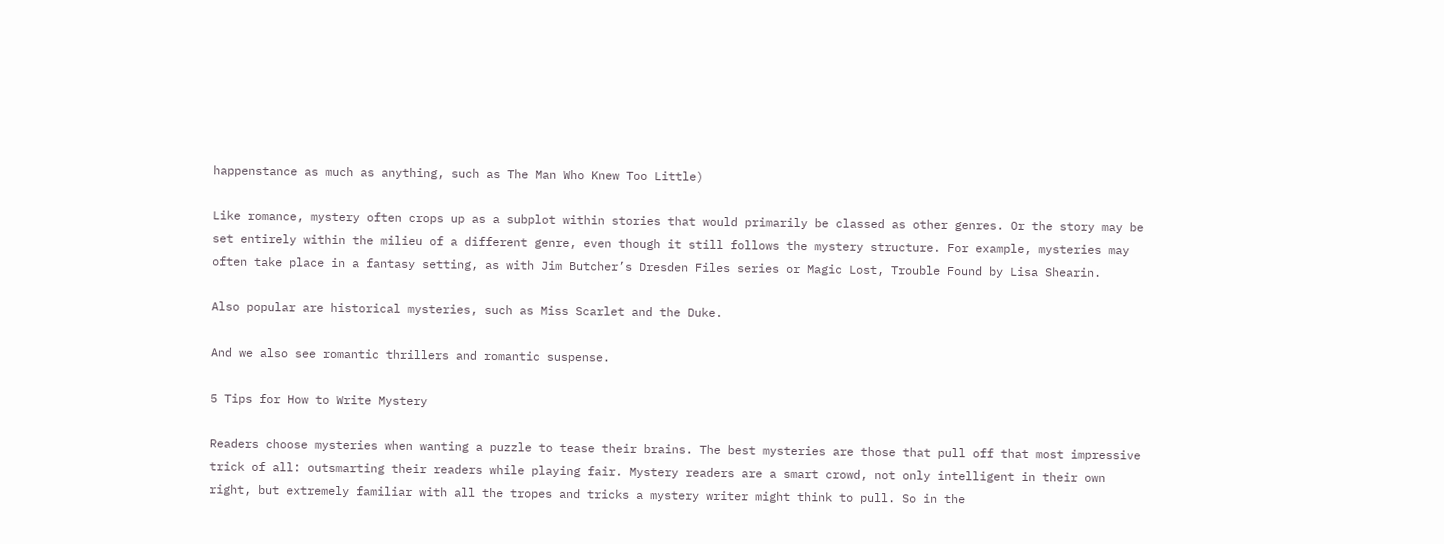happenstance as much as anything, such as The Man Who Knew Too Little)

Like romance, mystery often crops up as a subplot within stories that would primarily be classed as other genres. Or the story may be set entirely within the milieu of a different genre, even though it still follows the mystery structure. For example, mysteries may often take place in a fantasy setting, as with Jim Butcher’s Dresden Files series or Magic Lost, Trouble Found by Lisa Shearin.

Also popular are historical mysteries, such as Miss Scarlet and the Duke.

And we also see romantic thrillers and romantic suspense.

5 Tips for How to Write Mystery

Readers choose mysteries when wanting a puzzle to tease their brains. The best mysteries are those that pull off that most impressive trick of all: outsmarting their readers while playing fair. Mystery readers are a smart crowd, not only intelligent in their own right, but extremely familiar with all the tropes and tricks a mystery writer might think to pull. So in the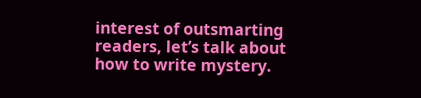interest of outsmarting readers, let’s talk about how to write mystery.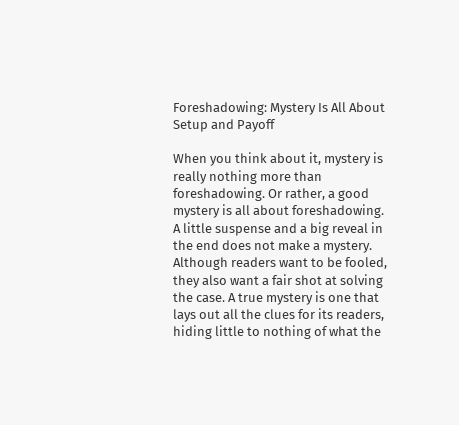Foreshadowing: Mystery Is All About Setup and Payoff

When you think about it, mystery is really nothing more than foreshadowing. Or rather, a good mystery is all about foreshadowing. A little suspense and a big reveal in the end does not make a mystery. Although readers want to be fooled, they also want a fair shot at solving the case. A true mystery is one that lays out all the clues for its readers, hiding little to nothing of what the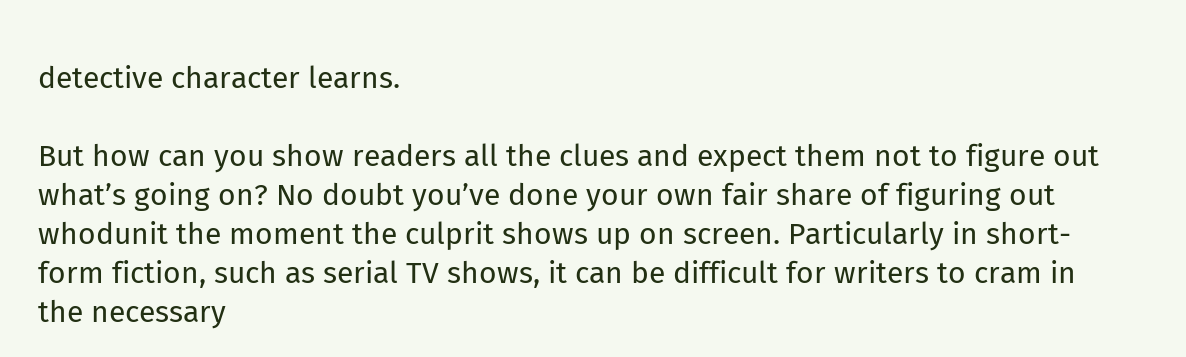detective character learns.

But how can you show readers all the clues and expect them not to figure out what’s going on? No doubt you’ve done your own fair share of figuring out whodunit the moment the culprit shows up on screen. Particularly in short-form fiction, such as serial TV shows, it can be difficult for writers to cram in the necessary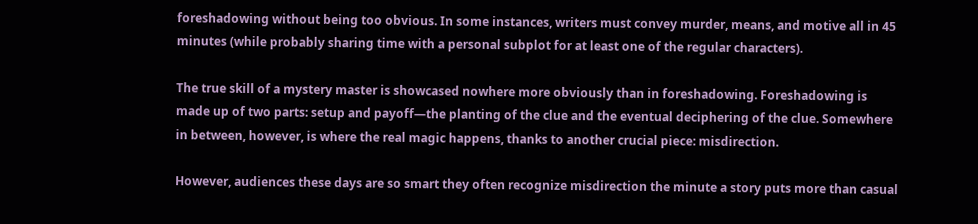foreshadowing without being too obvious. In some instances, writers must convey murder, means, and motive all in 45 minutes (while probably sharing time with a personal subplot for at least one of the regular characters).

The true skill of a mystery master is showcased nowhere more obviously than in foreshadowing. Foreshadowing is made up of two parts: setup and payoff—the planting of the clue and the eventual deciphering of the clue. Somewhere in between, however, is where the real magic happens, thanks to another crucial piece: misdirection.

However, audiences these days are so smart they often recognize misdirection the minute a story puts more than casual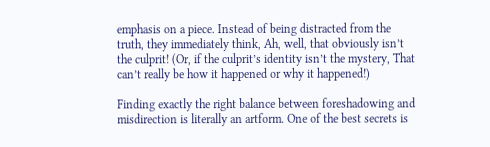emphasis on a piece. Instead of being distracted from the truth, they immediately think, Ah, well, that obviously isn’t the culprit! (Or, if the culprit’s identity isn’t the mystery, That can’t really be how it happened or why it happened!)

Finding exactly the right balance between foreshadowing and misdirection is literally an artform. One of the best secrets is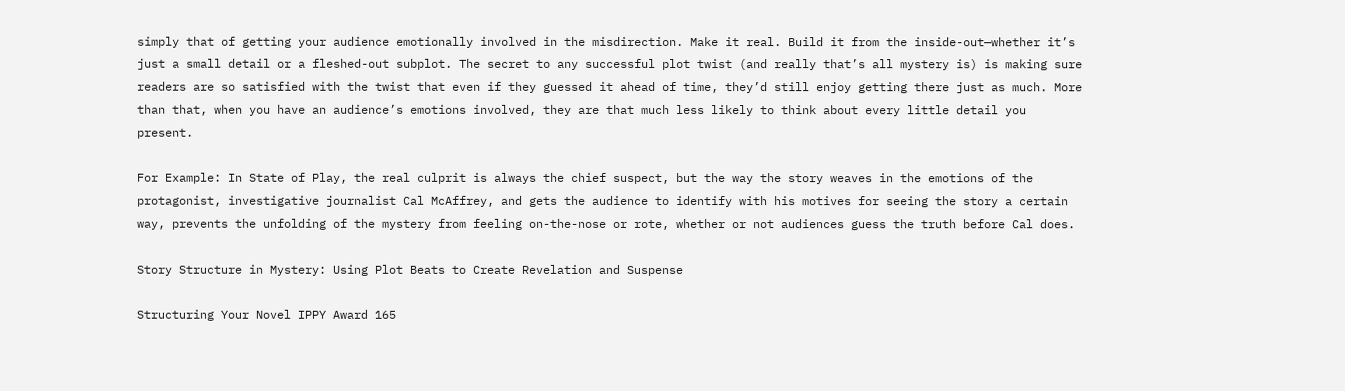simply that of getting your audience emotionally involved in the misdirection. Make it real. Build it from the inside-out—whether it’s just a small detail or a fleshed-out subplot. The secret to any successful plot twist (and really that’s all mystery is) is making sure readers are so satisfied with the twist that even if they guessed it ahead of time, they’d still enjoy getting there just as much. More than that, when you have an audience’s emotions involved, they are that much less likely to think about every little detail you present.

For Example: In State of Play, the real culprit is always the chief suspect, but the way the story weaves in the emotions of the protagonist, investigative journalist Cal McAffrey, and gets the audience to identify with his motives for seeing the story a certain way, prevents the unfolding of the mystery from feeling on-the-nose or rote, whether or not audiences guess the truth before Cal does.

Story Structure in Mystery: Using Plot Beats to Create Revelation and Suspense

Structuring Your Novel IPPY Award 165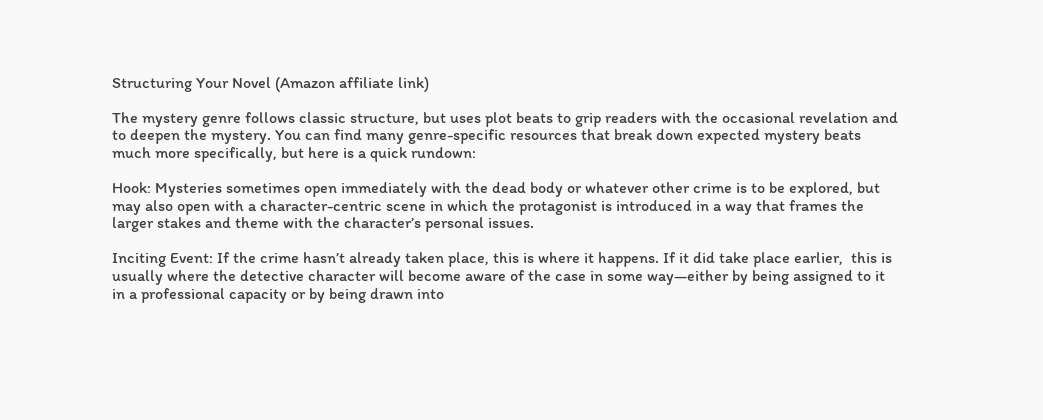Structuring Your Novel (Amazon affiliate link)

The mystery genre follows classic structure, but uses plot beats to grip readers with the occasional revelation and to deepen the mystery. You can find many genre-specific resources that break down expected mystery beats much more specifically, but here is a quick rundown:

Hook: Mysteries sometimes open immediately with the dead body or whatever other crime is to be explored, but may also open with a character-centric scene in which the protagonist is introduced in a way that frames the larger stakes and theme with the character’s personal issues.

Inciting Event: If the crime hasn’t already taken place, this is where it happens. If it did take place earlier,  this is usually where the detective character will become aware of the case in some way—either by being assigned to it in a professional capacity or by being drawn into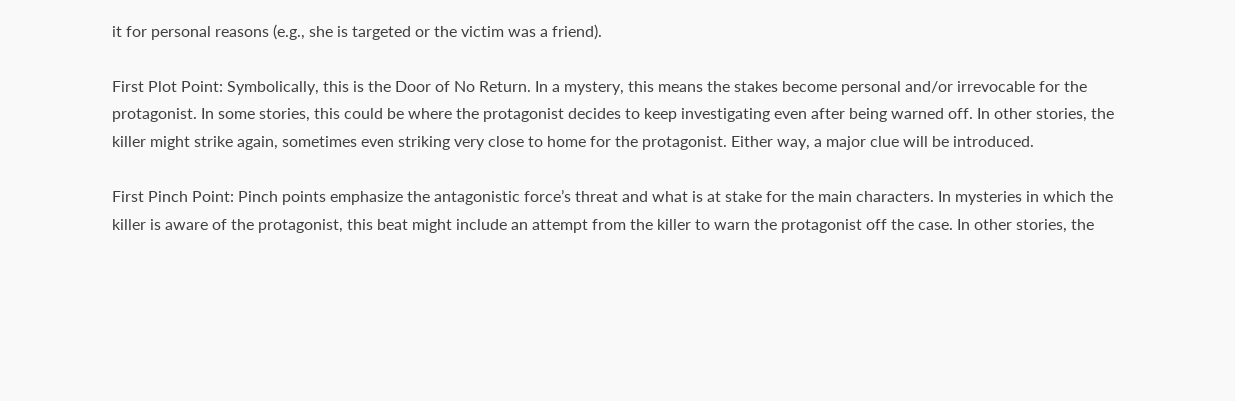it for personal reasons (e.g., she is targeted or the victim was a friend).

First Plot Point: Symbolically, this is the Door of No Return. In a mystery, this means the stakes become personal and/or irrevocable for the protagonist. In some stories, this could be where the protagonist decides to keep investigating even after being warned off. In other stories, the killer might strike again, sometimes even striking very close to home for the protagonist. Either way, a major clue will be introduced.

First Pinch Point: Pinch points emphasize the antagonistic force’s threat and what is at stake for the main characters. In mysteries in which the killer is aware of the protagonist, this beat might include an attempt from the killer to warn the protagonist off the case. In other stories, the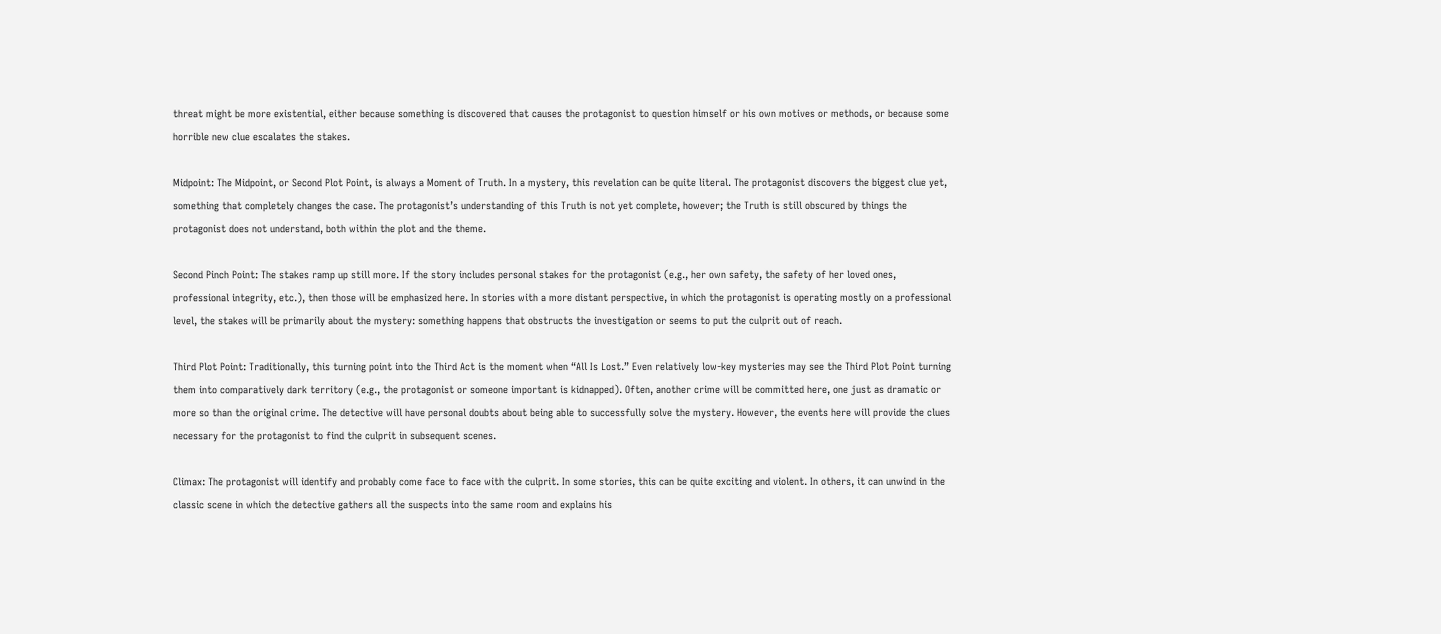threat might be more existential, either because something is discovered that causes the protagonist to question himself or his own motives or methods, or because some horrible new clue escalates the stakes.

Midpoint: The Midpoint, or Second Plot Point, is always a Moment of Truth. In a mystery, this revelation can be quite literal. The protagonist discovers the biggest clue yet, something that completely changes the case. The protagonist’s understanding of this Truth is not yet complete, however; the Truth is still obscured by things the protagonist does not understand, both within the plot and the theme.

Second Pinch Point: The stakes ramp up still more. If the story includes personal stakes for the protagonist (e.g., her own safety, the safety of her loved ones, professional integrity, etc.), then those will be emphasized here. In stories with a more distant perspective, in which the protagonist is operating mostly on a professional level, the stakes will be primarily about the mystery: something happens that obstructs the investigation or seems to put the culprit out of reach.

Third Plot Point: Traditionally, this turning point into the Third Act is the moment when “All Is Lost.” Even relatively low-key mysteries may see the Third Plot Point turning them into comparatively dark territory (e.g., the protagonist or someone important is kidnapped). Often, another crime will be committed here, one just as dramatic or more so than the original crime. The detective will have personal doubts about being able to successfully solve the mystery. However, the events here will provide the clues necessary for the protagonist to find the culprit in subsequent scenes.

Climax: The protagonist will identify and probably come face to face with the culprit. In some stories, this can be quite exciting and violent. In others, it can unwind in the classic scene in which the detective gathers all the suspects into the same room and explains his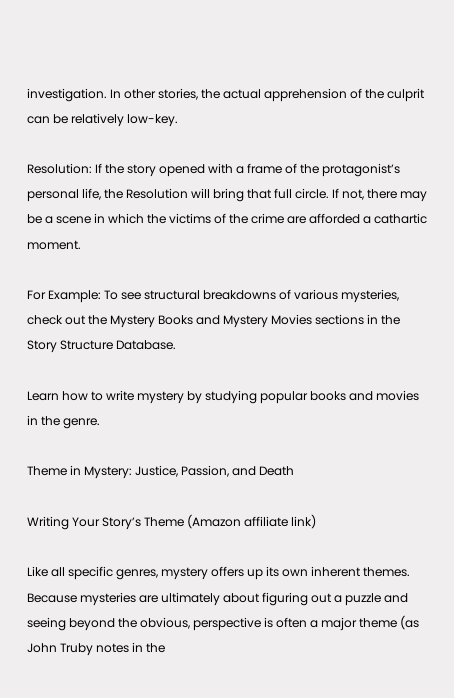investigation. In other stories, the actual apprehension of the culprit can be relatively low-key.

Resolution: If the story opened with a frame of the protagonist’s personal life, the Resolution will bring that full circle. If not, there may be a scene in which the victims of the crime are afforded a cathartic moment.

For Example: To see structural breakdowns of various mysteries, check out the Mystery Books and Mystery Movies sections in the Story Structure Database.

Learn how to write mystery by studying popular books and movies in the genre.

Theme in Mystery: Justice, Passion, and Death

Writing Your Story’s Theme (Amazon affiliate link)

Like all specific genres, mystery offers up its own inherent themes. Because mysteries are ultimately about figuring out a puzzle and seeing beyond the obvious, perspective is often a major theme (as John Truby notes in the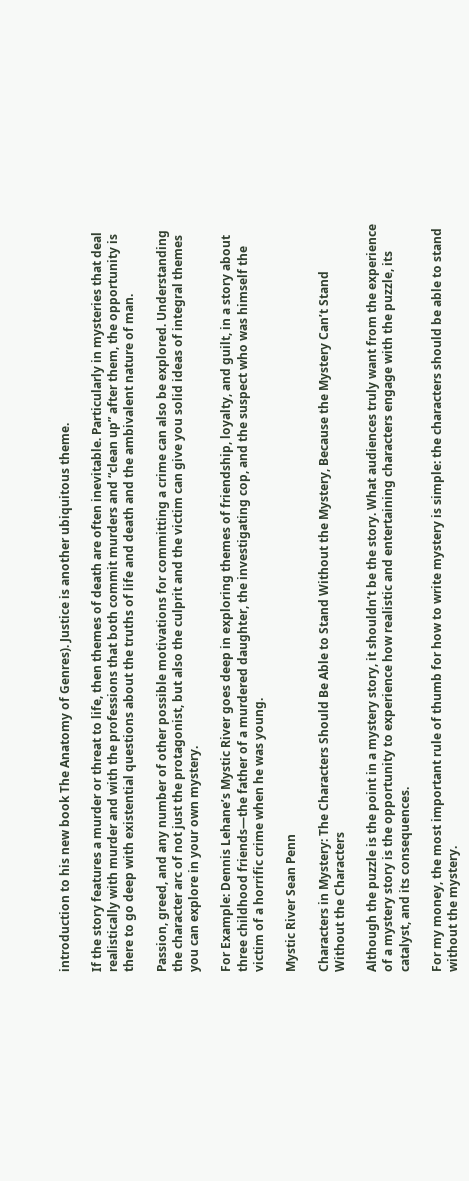introduction to his new book The Anatomy of Genres). Justice is another ubiquitous theme.

If the story features a murder or threat to life, then themes of death are often inevitable. Particularly in mysteries that deal realistically with murder and with the professions that both commit murders and “clean up” after them, the opportunity is there to go deep with existential questions about the truths of life and death and the ambivalent nature of man.

Passion, greed, and any number of other possible motivations for committing a crime can also be explored. Understanding the character arc of not just the protagonist, but also the culprit and the victim can give you solid ideas of integral themes you can explore in your own mystery.

For Example: Dennis Lehane’s Mystic River goes deep in exploring themes of friendship, loyalty, and guilt, in a story about three childhood friends—the father of a murdered daughter, the investigating cop, and the suspect who was himself the victim of a horrific crime when he was young.

Mystic River Sean Penn

Characters in Mystery: The Characters Should Be Able to Stand Without the Mystery, Because the Mystery Can’t Stand Without the Characters

Although the puzzle is the point in a mystery story, it shouldn’t be the story. What audiences truly want from the experience of a mystery story is the opportunity to experience how realistic and entertaining characters engage with the puzzle, its catalyst, and its consequences.

For my money, the most important rule of thumb for how to write mystery is simple: the characters should be able to stand without the mystery.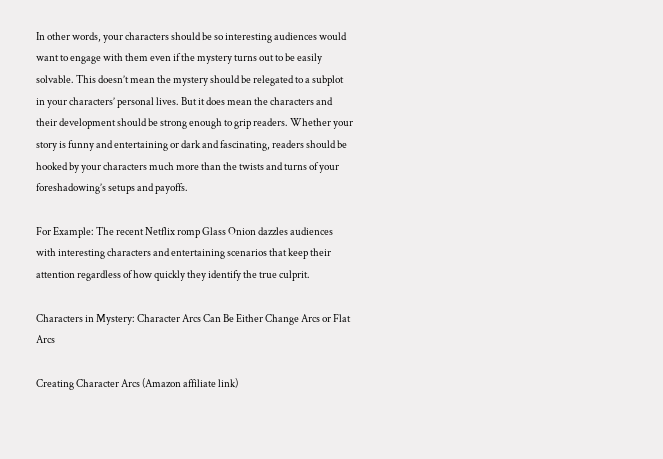In other words, your characters should be so interesting audiences would want to engage with them even if the mystery turns out to be easily solvable. This doesn’t mean the mystery should be relegated to a subplot in your characters’ personal lives. But it does mean the characters and their development should be strong enough to grip readers. Whether your story is funny and entertaining or dark and fascinating, readers should be hooked by your characters much more than the twists and turns of your foreshadowing’s setups and payoffs.

For Example: The recent Netflix romp Glass Onion dazzles audiences with interesting characters and entertaining scenarios that keep their attention regardless of how quickly they identify the true culprit.

Characters in Mystery: Character Arcs Can Be Either Change Arcs or Flat Arcs

Creating Character Arcs (Amazon affiliate link)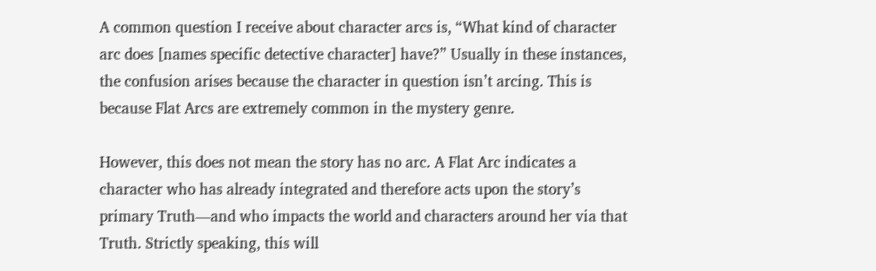A common question I receive about character arcs is, “What kind of character arc does [names specific detective character] have?” Usually in these instances, the confusion arises because the character in question isn’t arcing. This is because Flat Arcs are extremely common in the mystery genre.

However, this does not mean the story has no arc. A Flat Arc indicates a character who has already integrated and therefore acts upon the story’s primary Truth—and who impacts the world and characters around her via that Truth. Strictly speaking, this will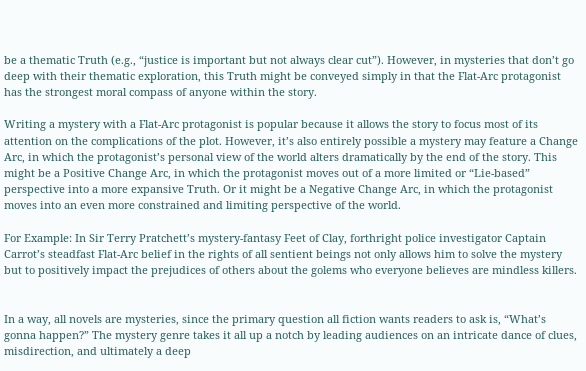be a thematic Truth (e.g., “justice is important but not always clear cut”). However, in mysteries that don’t go deep with their thematic exploration, this Truth might be conveyed simply in that the Flat-Arc protagonist has the strongest moral compass of anyone within the story.

Writing a mystery with a Flat-Arc protagonist is popular because it allows the story to focus most of its attention on the complications of the plot. However, it’s also entirely possible a mystery may feature a Change Arc, in which the protagonist’s personal view of the world alters dramatically by the end of the story. This might be a Positive Change Arc, in which the protagonist moves out of a more limited or “Lie-based” perspective into a more expansive Truth. Or it might be a Negative Change Arc, in which the protagonist moves into an even more constrained and limiting perspective of the world.

For Example: In Sir Terry Pratchett’s mystery-fantasy Feet of Clay, forthright police investigator Captain Carrot’s steadfast Flat-Arc belief in the rights of all sentient beings not only allows him to solve the mystery but to positively impact the prejudices of others about the golems who everyone believes are mindless killers.


In a way, all novels are mysteries, since the primary question all fiction wants readers to ask is, “What’s gonna happen?” The mystery genre takes it all up a notch by leading audiences on an intricate dance of clues, misdirection, and ultimately a deep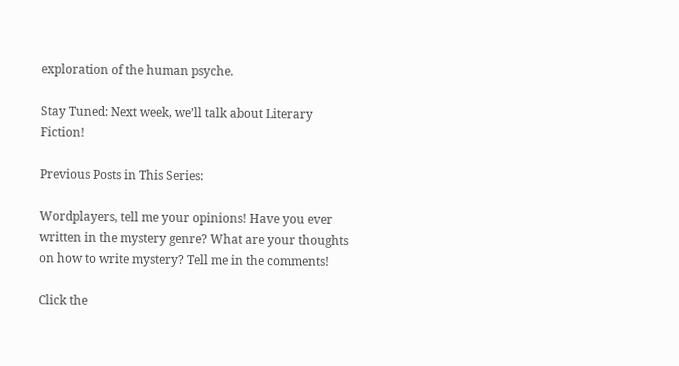exploration of the human psyche.

Stay Tuned: Next week, we’ll talk about Literary Fiction!

Previous Posts in This Series:

Wordplayers, tell me your opinions! Have you ever written in the mystery genre? What are your thoughts on how to write mystery? Tell me in the comments!

Click the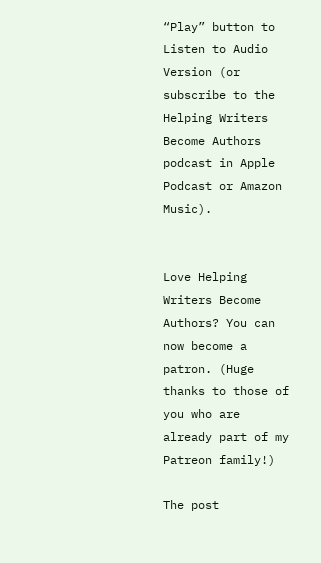“Play” button to Listen to Audio Version (or subscribe to the Helping Writers Become Authors podcast in Apple Podcast or Amazon Music).


Love Helping Writers Become Authors? You can now become a patron. (Huge thanks to those of you who are already part of my Patreon family!)

The post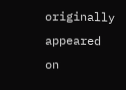originally appeared on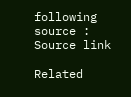following source : Source link

Related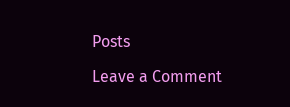Posts

Leave a Comment